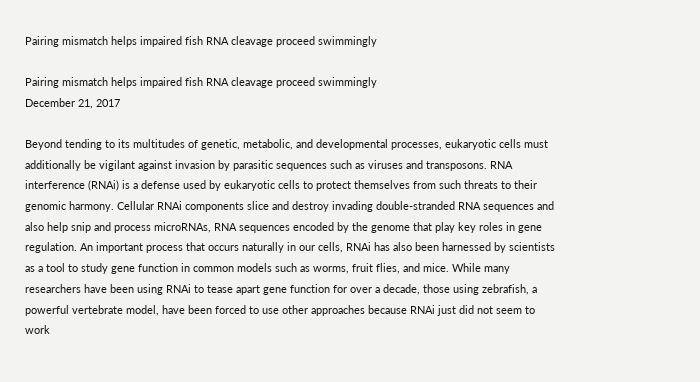Pairing mismatch helps impaired fish RNA cleavage proceed swimmingly

Pairing mismatch helps impaired fish RNA cleavage proceed swimmingly
December 21, 2017

Beyond tending to its multitudes of genetic, metabolic, and developmental processes, eukaryotic cells must additionally be vigilant against invasion by parasitic sequences such as viruses and transposons. RNA interference (RNAi) is a defense used by eukaryotic cells to protect themselves from such threats to their genomic harmony. Cellular RNAi components slice and destroy invading double-stranded RNA sequences and also help snip and process microRNAs, RNA sequences encoded by the genome that play key roles in gene regulation. An important process that occurs naturally in our cells, RNAi has also been harnessed by scientists as a tool to study gene function in common models such as worms, fruit flies, and mice. While many researchers have been using RNAi to tease apart gene function for over a decade, those using zebrafish, a powerful vertebrate model, have been forced to use other approaches because RNAi just did not seem to work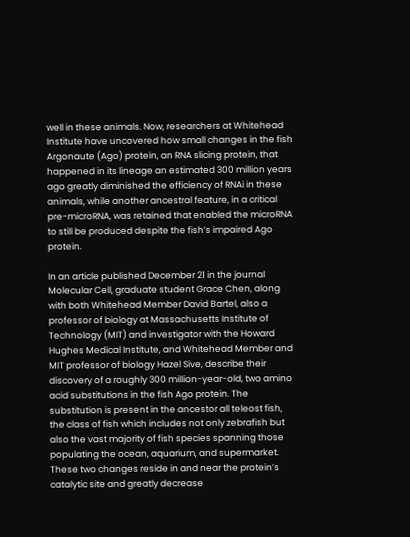well in these animals. Now, researchers at Whitehead Institute have uncovered how small changes in the fish Argonaute (Ago) protein, an RNA slicing protein, that happened in its lineage an estimated 300 million years ago greatly diminished the efficiency of RNAi in these animals, while another ancestral feature, in a critical pre-microRNA, was retained that enabled the microRNA to still be produced despite the fish’s impaired Ago protein.

In an article published December 21 in the journal Molecular Cell, graduate student Grace Chen, along with both Whitehead Member David Bartel, also a professor of biology at Massachusetts Institute of Technology (MIT) and investigator with the Howard Hughes Medical Institute, and Whitehead Member and MIT professor of biology Hazel Sive, describe their discovery of a roughly 300 million-year-old, two amino acid substitutions in the fish Ago protein. The substitution is present in the ancestor all teleost fish, the class of fish which includes not only zebrafish but also the vast majority of fish species spanning those populating the ocean, aquarium, and supermarket. These two changes reside in and near the protein’s catalytic site and greatly decrease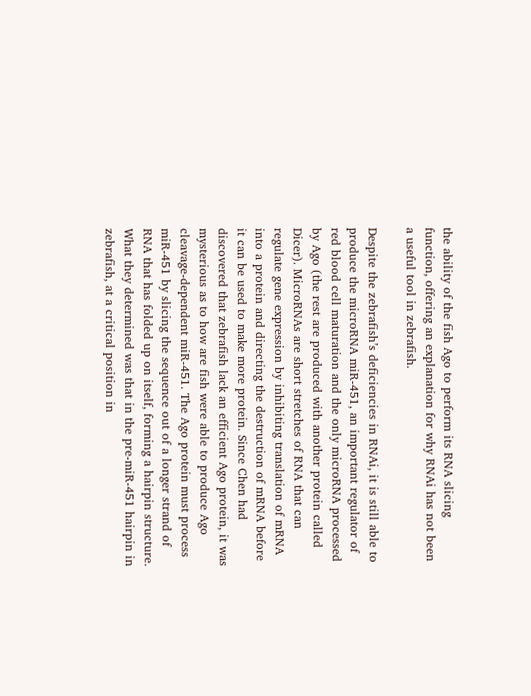the ability of the fish Ago to perform its RNA slicing function, offering an explanation for why RNAi has not been a useful tool in zebrafish.

Despite the zebrafish’s deficiencies in RNAi, it is still able to produce the microRNA miR-451, an important regulator of red blood cell maturation and the only microRNA processed by Ago (the rest are produced with another protein called Dicer). MicroRNAs are short stretches of RNA that can regulate gene expression by inhibiting translation of mRNA into a protein and directing the destruction of mRNA before it can be used to make more protein. Since Chen had discovered that zebrafish lack an efficient Ago protein, it was mysterious as to how are fish were able to produce Ago cleavage-dependent miR-451. The Ago protein must process miR-451 by slicing the sequence out of a longer strand of RNA that has folded up on itself, forming a hairpin structure. What they determined was that in the pre-miR-451 hairpin in zebrafish, at a critical position in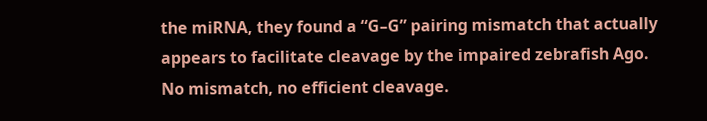the miRNA, they found a “G–G” pairing mismatch that actually appears to facilitate cleavage by the impaired zebrafish Ago. No mismatch, no efficient cleavage.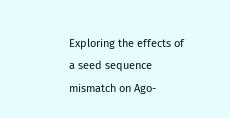Exploring the effects of a seed sequence mismatch on Ago-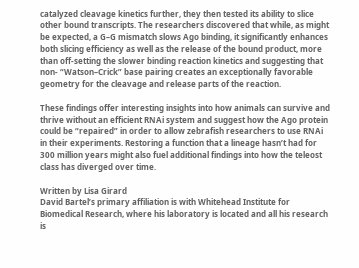catalyzed cleavage kinetics further, they then tested its ability to slice other bound transcripts. The researchers discovered that while, as might be expected, a G–G mismatch slows Ago binding, it significantly enhances both slicing efficiency as well as the release of the bound product, more than off-setting the slower binding reaction kinetics and suggesting that non- “Watson–Crick” base pairing creates an exceptionally favorable geometry for the cleavage and release parts of the reaction.

These findings offer interesting insights into how animals can survive and thrive without an efficient RNAi system and suggest how the Ago protein could be “repaired” in order to allow zebrafish researchers to use RNAi in their experiments. Restoring a function that a lineage hasn’t had for 300 million years might also fuel additional findings into how the teleost class has diverged over time.

Written by Lisa Girard
David Bartel’s primary affiliation is with Whitehead Institute for Biomedical Research, where his laboratory is located and all his research is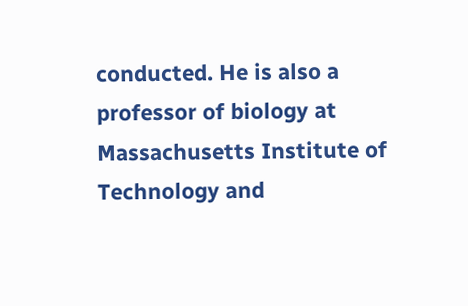conducted. He is also a professor of biology at Massachusetts Institute of Technology and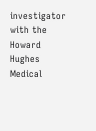investigator with the Howard Hughes Medical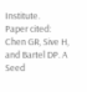Institute.
Paper cited:
Chen GR, Sive H, and Bartel DP. A Seed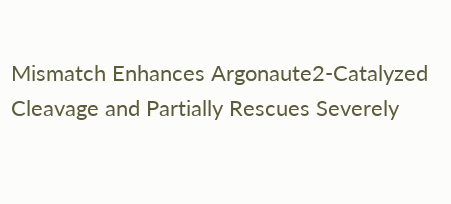Mismatch Enhances Argonaute2-Catalyzed Cleavage and Partially Rescues Severely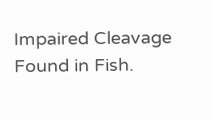Impaired Cleavage Found in Fish.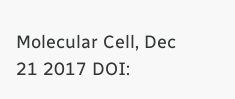Molecular Cell, Dec 21 2017 DOI: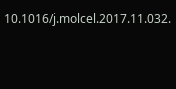10.1016/j.molcel.2017.11.032.